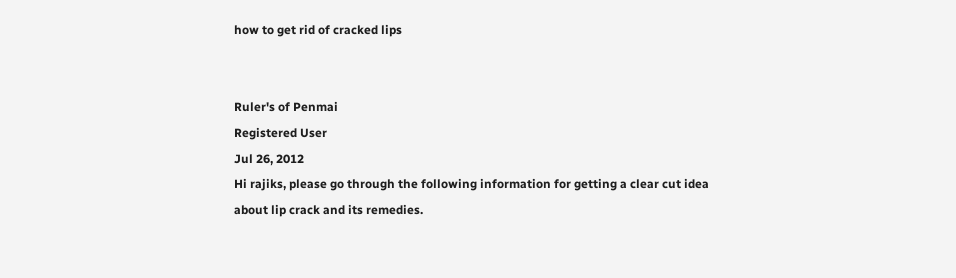how to get rid of cracked lips


Ruler's of Penmai
Registered User
Jul 26, 2012
Hi rajiks, please go through the following information for getting a clear cut idea about lip crack and its remedies.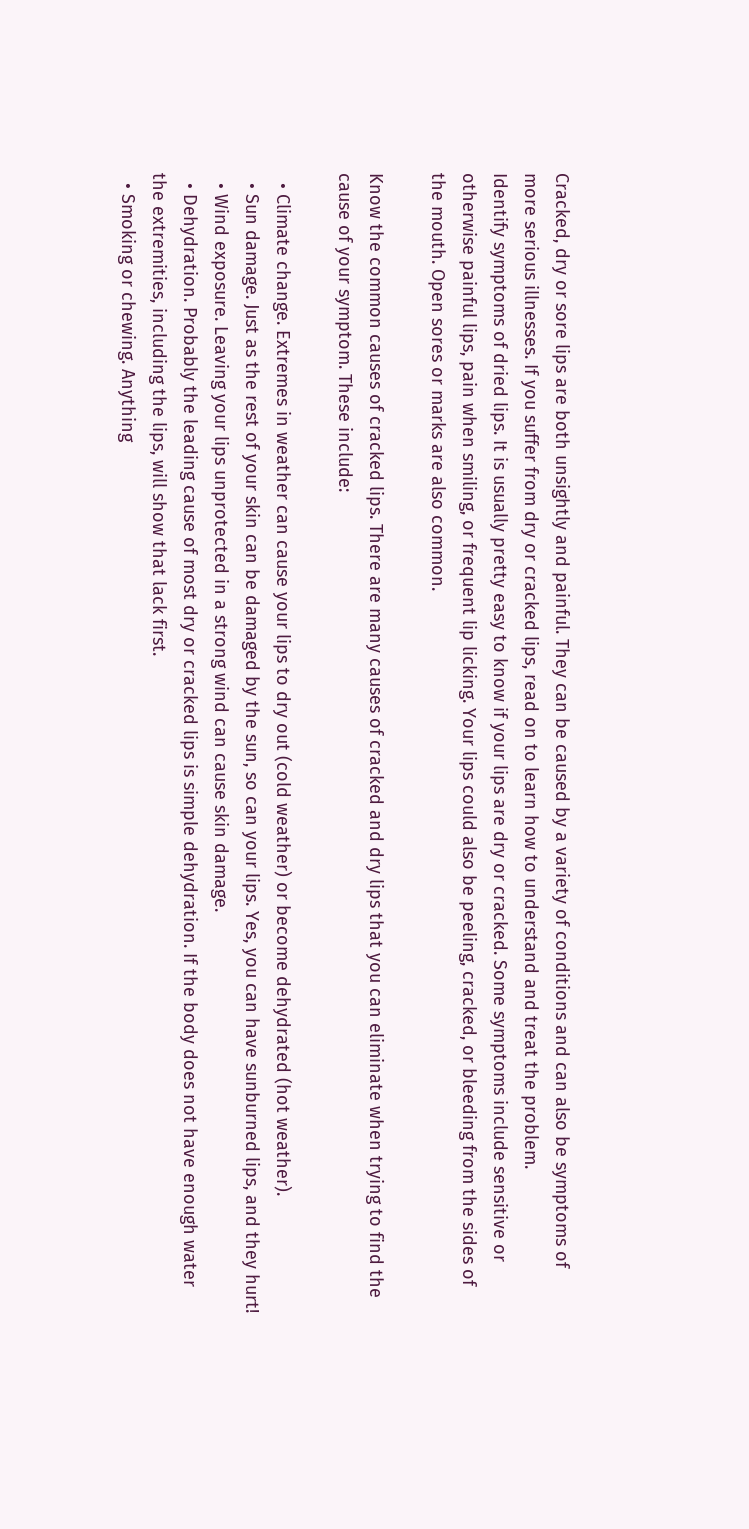Cracked, dry or sore lips are both unsightly and painful. They can be caused by a variety of conditions and can also be symptoms of more serious illnesses. If you suffer from dry or cracked lips, read on to learn how to understand and treat the problem.
Identify symptoms of dried lips. It is usually pretty easy to know if your lips are dry or cracked. Some symptoms include sensitive or otherwise painful lips, pain when smiling, or frequent lip licking. Your lips could also be peeling, cracked, or bleeding from the sides of the mouth. Open sores or marks are also common.

Know the common causes of cracked lips. There are many causes of cracked and dry lips that you can eliminate when trying to find the cause of your symptom. These include:

  • Climate change. Extremes in weather can cause your lips to dry out (cold weather) or become dehydrated (hot weather).
  • Sun damage. Just as the rest of your skin can be damaged by the sun, so can your lips. Yes, you can have sunburned lips, and they hurt!
  • Wind exposure. Leaving your lips unprotected in a strong wind can cause skin damage.
  • Dehydration. Probably the leading cause of most dry or cracked lips is simple dehydration. If the body does not have enough water the extremities, including the lips, will show that lack first.
  • Smoking or chewing. Anything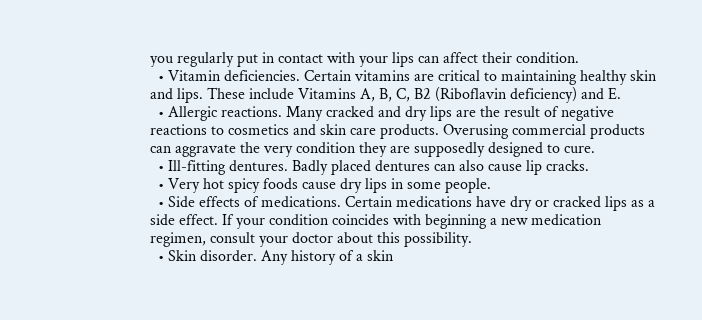you regularly put in contact with your lips can affect their condition.
  • Vitamin deficiencies. Certain vitamins are critical to maintaining healthy skin and lips. These include Vitamins A, B, C, B2 (Riboflavin deficiency) and E.
  • Allergic reactions. Many cracked and dry lips are the result of negative reactions to cosmetics and skin care products. Overusing commercial products can aggravate the very condition they are supposedly designed to cure.
  • Ill-fitting dentures. Badly placed dentures can also cause lip cracks.
  • Very hot spicy foods cause dry lips in some people.
  • Side effects of medications. Certain medications have dry or cracked lips as a side effect. If your condition coincides with beginning a new medication regimen, consult your doctor about this possibility.
  • Skin disorder. Any history of a skin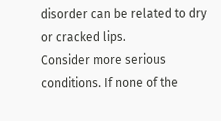disorder can be related to dry or cracked lips.
Consider more serious conditions. If none of the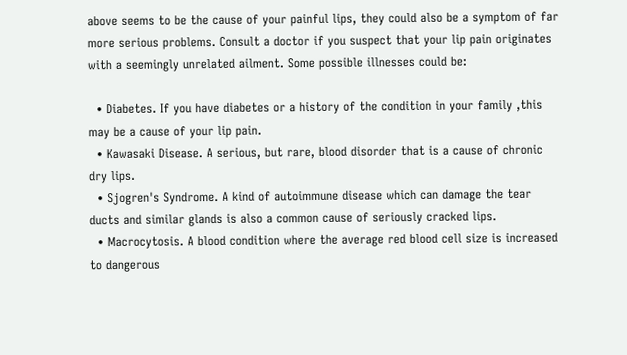above seems to be the cause of your painful lips, they could also be a symptom of far more serious problems. Consult a doctor if you suspect that your lip pain originates with a seemingly unrelated ailment. Some possible illnesses could be:

  • Diabetes. If you have diabetes or a history of the condition in your family ,this may be a cause of your lip pain.
  • Kawasaki Disease. A serious, but rare, blood disorder that is a cause of chronic dry lips.
  • Sjogren's Syndrome. A kind of autoimmune disease which can damage the tear ducts and similar glands is also a common cause of seriously cracked lips.
  • Macrocytosis. A blood condition where the average red blood cell size is increased to dangerous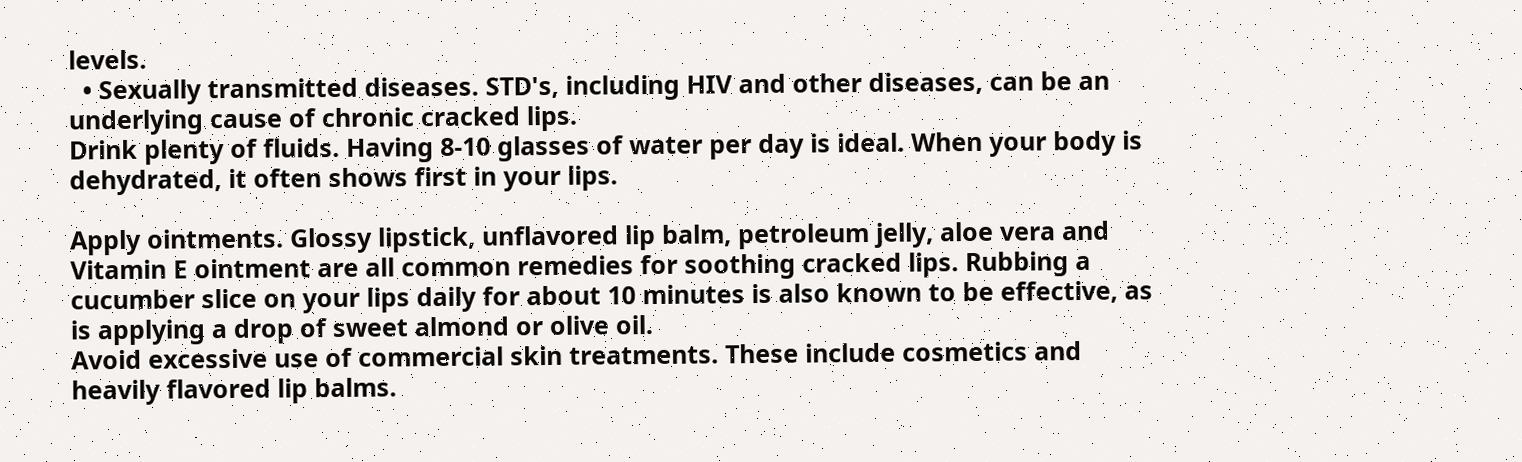levels.
  • Sexually transmitted diseases. STD's, including HIV and other diseases, can be an underlying cause of chronic cracked lips.
Drink plenty of fluids. Having 8-10 glasses of water per day is ideal. When your body is dehydrated, it often shows first in your lips.

Apply ointments. Glossy lipstick, unflavored lip balm, petroleum jelly, aloe vera and Vitamin E ointment are all common remedies for soothing cracked lips. Rubbing a cucumber slice on your lips daily for about 10 minutes is also known to be effective, as is applying a drop of sweet almond or olive oil.
Avoid excessive use of commercial skin treatments. These include cosmetics and heavily flavored lip balms.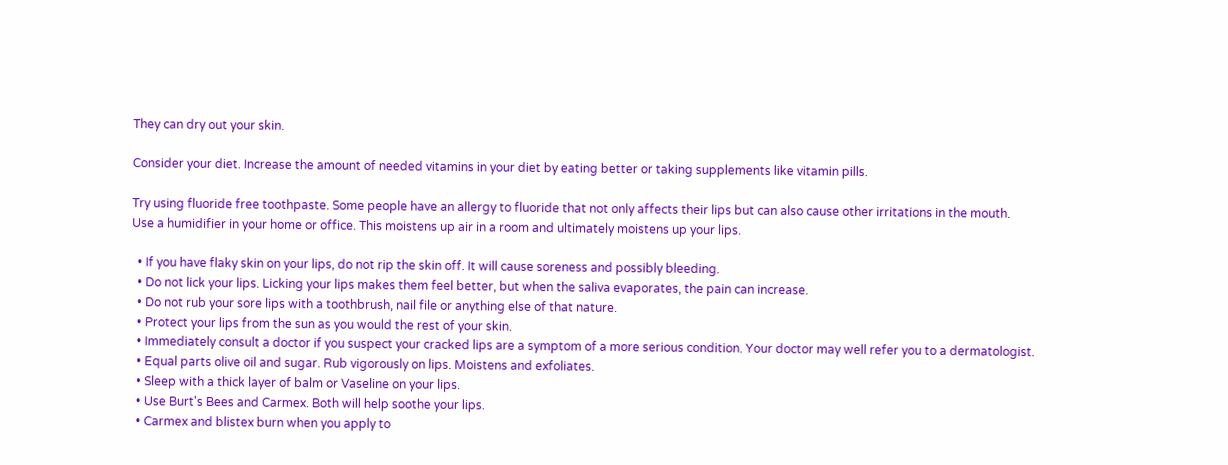They can dry out your skin.

Consider your diet. Increase the amount of needed vitamins in your diet by eating better or taking supplements like vitamin pills.

Try using fluoride free toothpaste. Some people have an allergy to fluoride that not only affects their lips but can also cause other irritations in the mouth.
Use a humidifier in your home or office. This moistens up air in a room and ultimately moistens up your lips.

  • If you have flaky skin on your lips, do not rip the skin off. It will cause soreness and possibly bleeding.
  • Do not lick your lips. Licking your lips makes them feel better, but when the saliva evaporates, the pain can increase.
  • Do not rub your sore lips with a toothbrush, nail file or anything else of that nature.
  • Protect your lips from the sun as you would the rest of your skin.
  • Immediately consult a doctor if you suspect your cracked lips are a symptom of a more serious condition. Your doctor may well refer you to a dermatologist.
  • Equal parts olive oil and sugar. Rub vigorously on lips. Moistens and exfoliates.
  • Sleep with a thick layer of balm or Vaseline on your lips.
  • Use Burt's Bees and Carmex. Both will help soothe your lips.
  • Carmex and blistex burn when you apply to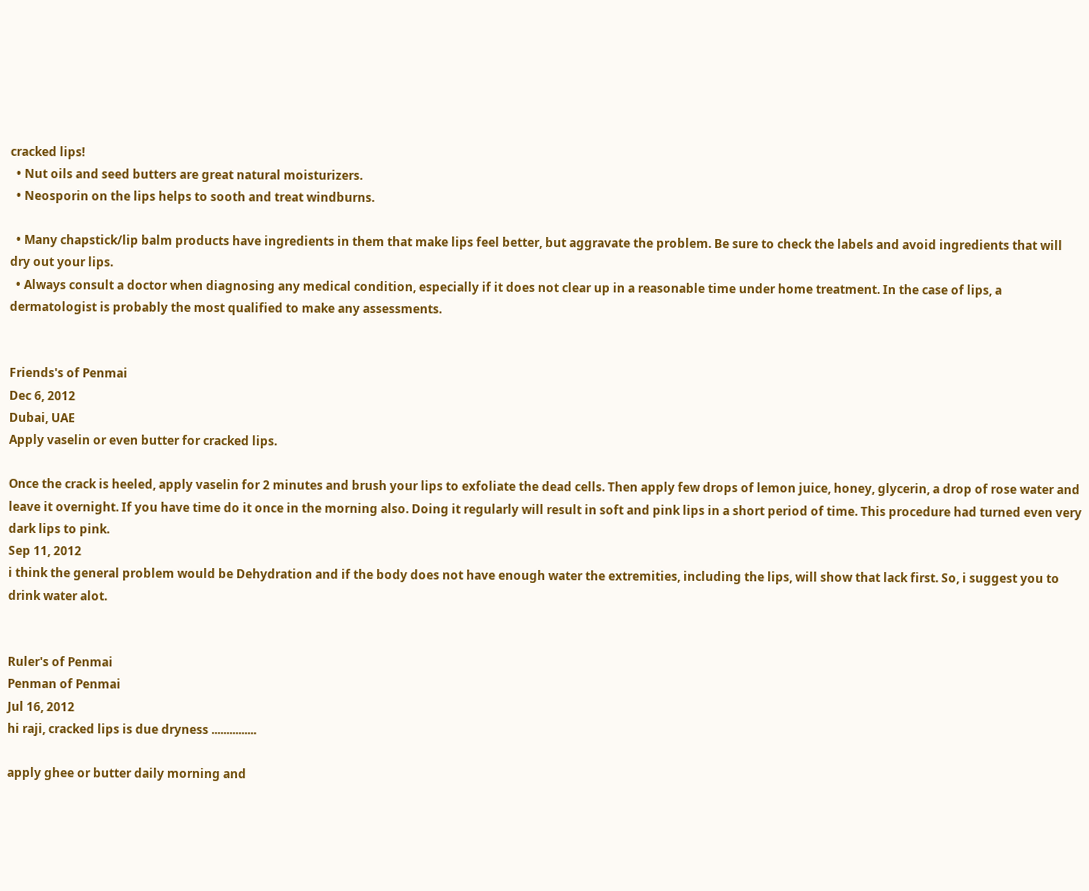cracked lips!
  • Nut oils and seed butters are great natural moisturizers.
  • Neosporin on the lips helps to sooth and treat windburns.

  • Many chapstick/lip balm products have ingredients in them that make lips feel better, but aggravate the problem. Be sure to check the labels and avoid ingredients that will dry out your lips.
  • Always consult a doctor when diagnosing any medical condition, especially if it does not clear up in a reasonable time under home treatment. In the case of lips, a dermatologist is probably the most qualified to make any assessments.


Friends's of Penmai
Dec 6, 2012
Dubai, UAE
Apply vaselin or even butter for cracked lips.

Once the crack is heeled, apply vaselin for 2 minutes and brush your lips to exfoliate the dead cells. Then apply few drops of lemon juice, honey, glycerin, a drop of rose water and leave it overnight. If you have time do it once in the morning also. Doing it regularly will result in soft and pink lips in a short period of time. This procedure had turned even very dark lips to pink.
Sep 11, 2012
i think the general problem would be Dehydration and if the body does not have enough water the extremities, including the lips, will show that lack first. So, i suggest you to drink water alot.


Ruler's of Penmai
Penman of Penmai
Jul 16, 2012
hi raji, cracked lips is due dryness ...............

apply ghee or butter daily morning and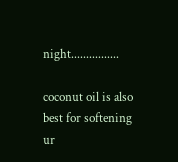night................

coconut oil is also best for softening ur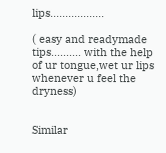lips..................

( easy and readymade tips.......... with the help of ur tongue,wet ur lips whenever u feel the dryness)


Similar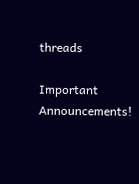threads

Important Announcements!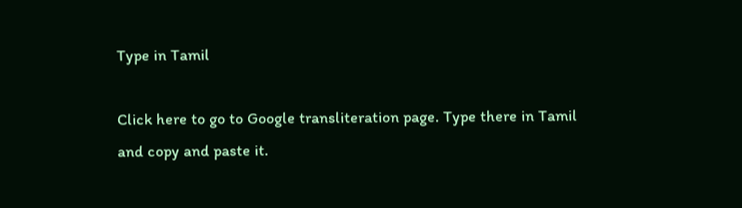Type in Tamil

Click here to go to Google transliteration page. Type there in Tamil and copy and paste it.